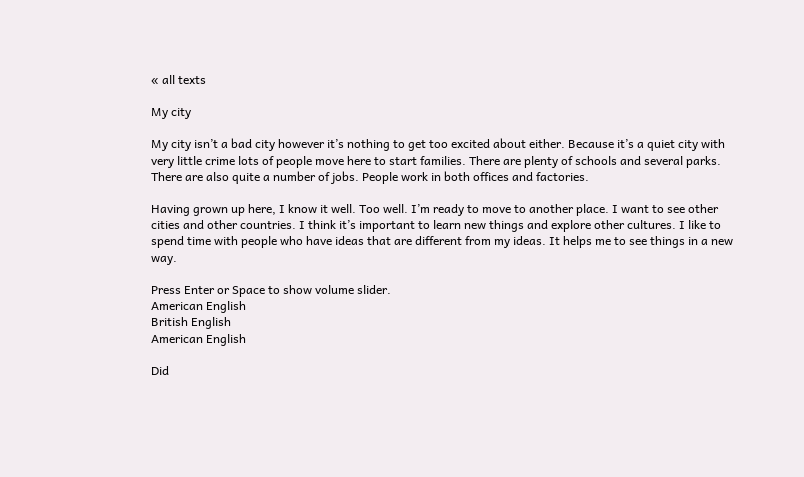« all texts

My city

My city isn’t a bad city however it’s nothing to get too excited about either. Because it’s a quiet city with very little crime lots of people move here to start families. There are plenty of schools and several parks. There are also quite a number of jobs. People work in both offices and factories.

Having grown up here, I know it well. Too well. I’m ready to move to another place. I want to see other cities and other countries. I think it’s important to learn new things and explore other cultures. I like to spend time with people who have ideas that are different from my ideas. It helps me to see things in a new way.

Press Enter or Space to show volume slider.
American English
British English
American English

Did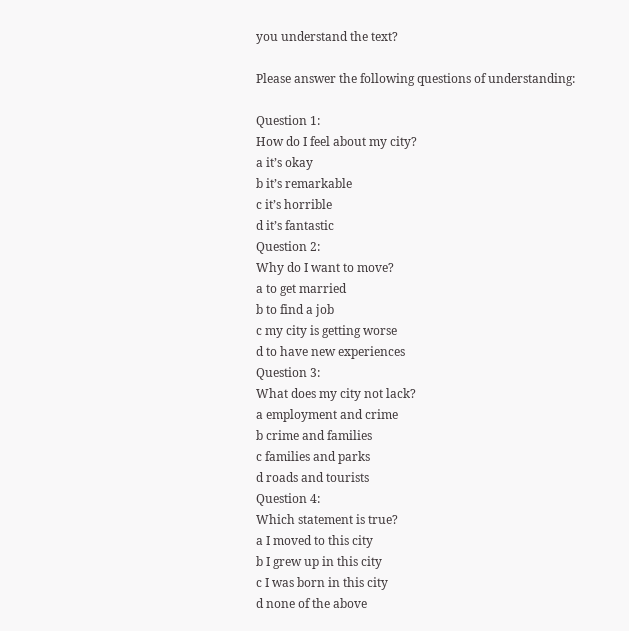you understand the text?

Please answer the following questions of understanding:

Question 1:
How do I feel about my city?
a it’s okay
b it’s remarkable
c it’s horrible
d it’s fantastic
Question 2:
Why do I want to move?
a to get married
b to find a job
c my city is getting worse
d to have new experiences
Question 3:
What does my city not lack?
a employment and crime
b crime and families
c families and parks
d roads and tourists
Question 4:
Which statement is true?
a I moved to this city
b I grew up in this city
c I was born in this city
d none of the above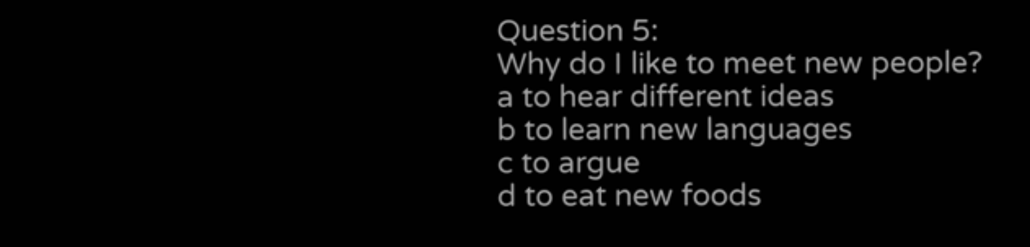Question 5:
Why do I like to meet new people?
a to hear different ideas
b to learn new languages
c to argue
d to eat new foods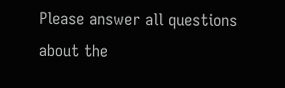Please answer all questions about the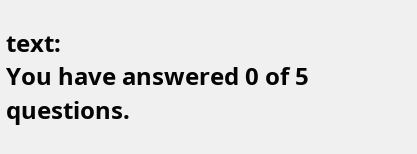text:
You have answered 0 of 5 questions.